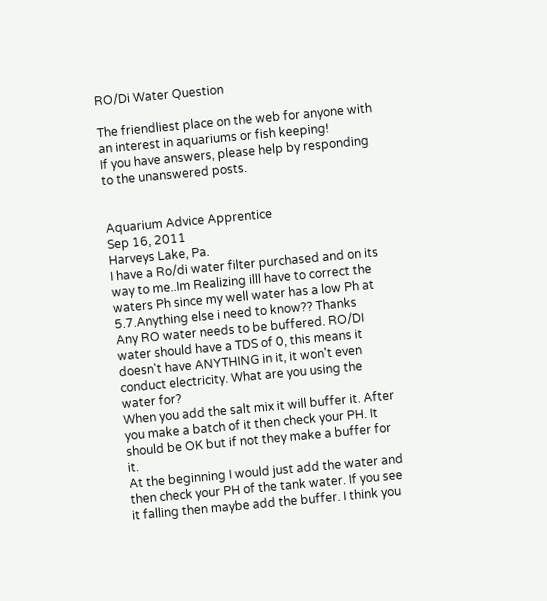RO/Di Water Question

The friendliest place on the web for anyone with an interest in aquariums or fish keeping!
If you have answers, please help by responding to the unanswered posts.


Aquarium Advice Apprentice
Sep 16, 2011
Harveys Lake, Pa.
I have a Ro/di water filter purchased and on its way to me..Im Realizing illl have to correct the waters Ph since my well water has a low Ph at 5.7.Anything else i need to know?? Thanks
Any RO water needs to be buffered. RO/DI water should have a TDS of 0, this means it doesn't have ANYTHING in it, it won't even conduct electricity. What are you using the water for?
When you add the salt mix it will buffer it. After you make a batch of it then check your PH. It should be OK but if not they make a buffer for it.
At the beginning I would just add the water and then check your PH of the tank water. If you see it falling then maybe add the buffer. I think you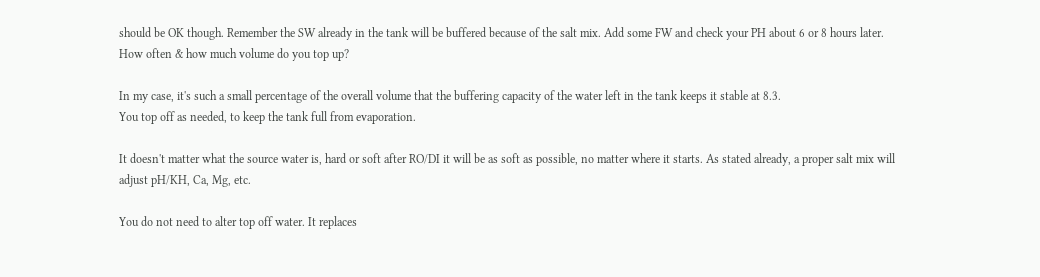should be OK though. Remember the SW already in the tank will be buffered because of the salt mix. Add some FW and check your PH about 6 or 8 hours later.
How often & how much volume do you top up?

In my case, it's such a small percentage of the overall volume that the buffering capacity of the water left in the tank keeps it stable at 8.3.
You top off as needed, to keep the tank full from evaporation.

It doesn't matter what the source water is, hard or soft after RO/DI it will be as soft as possible, no matter where it starts. As stated already, a proper salt mix will adjust pH/KH, Ca, Mg, etc.

You do not need to alter top off water. It replaces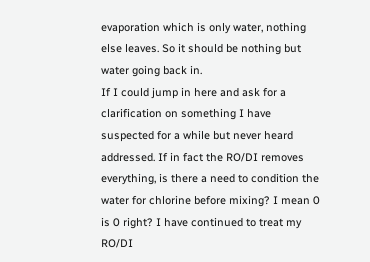evaporation which is only water, nothing else leaves. So it should be nothing but water going back in.
If I could jump in here and ask for a clarification on something I have suspected for a while but never heard addressed. If in fact the RO/DI removes everything, is there a need to condition the water for chlorine before mixing? I mean 0 is 0 right? I have continued to treat my RO/DI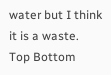water but I think it is a waste.
Top Bottom